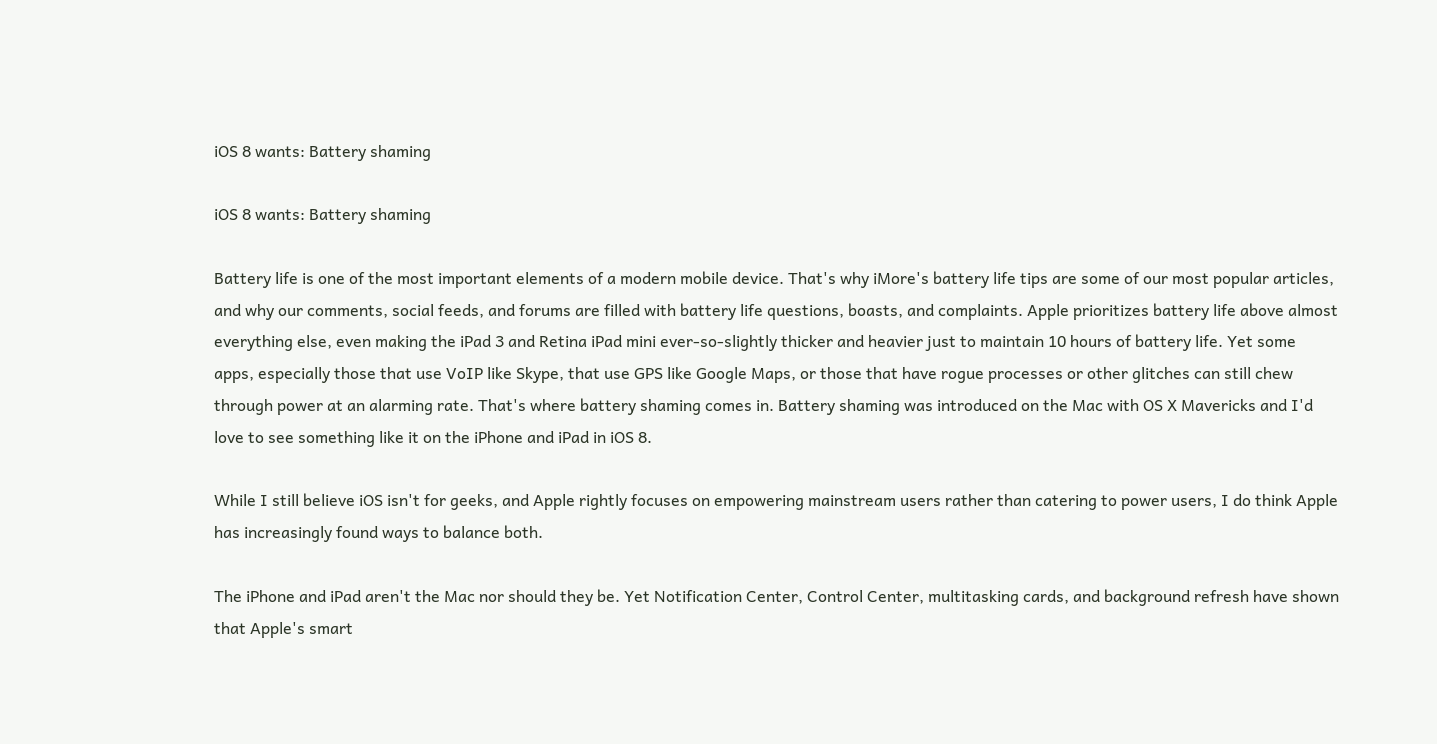iOS 8 wants: Battery shaming

iOS 8 wants: Battery shaming

Battery life is one of the most important elements of a modern mobile device. That's why iMore's battery life tips are some of our most popular articles, and why our comments, social feeds, and forums are filled with battery life questions, boasts, and complaints. Apple prioritizes battery life above almost everything else, even making the iPad 3 and Retina iPad mini ever-so-slightly thicker and heavier just to maintain 10 hours of battery life. Yet some apps, especially those that use VoIP like Skype, that use GPS like Google Maps, or those that have rogue processes or other glitches can still chew through power at an alarming rate. That's where battery shaming comes in. Battery shaming was introduced on the Mac with OS X Mavericks and I'd love to see something like it on the iPhone and iPad in iOS 8.

While I still believe iOS isn't for geeks, and Apple rightly focuses on empowering mainstream users rather than catering to power users, I do think Apple has increasingly found ways to balance both.

The iPhone and iPad aren't the Mac nor should they be. Yet Notification Center, Control Center, multitasking cards, and background refresh have shown that Apple's smart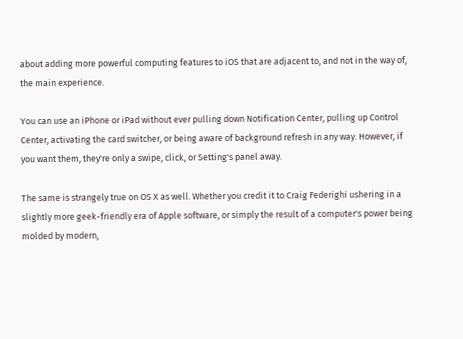about adding more powerful computing features to iOS that are adjacent to, and not in the way of, the main experience.

You can use an iPhone or iPad without ever pulling down Notification Center, pulling up Control Center, activating the card switcher, or being aware of background refresh in any way. However, if you want them, they're only a swipe, click, or Setting's panel away.

The same is strangely true on OS X as well. Whether you credit it to Craig Federighi ushering in a slightly more geek-friendly era of Apple software, or simply the result of a computer's power being molded by modern,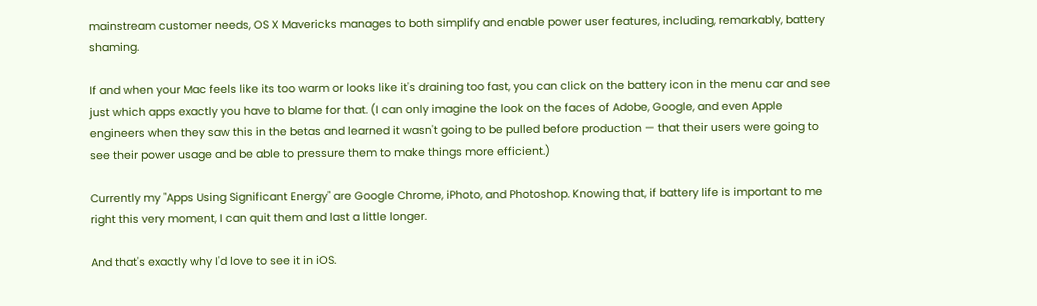mainstream customer needs, OS X Mavericks manages to both simplify and enable power user features, including, remarkably, battery shaming.

If and when your Mac feels like its too warm or looks like it's draining too fast, you can click on the battery icon in the menu car and see just which apps exactly you have to blame for that. (I can only imagine the look on the faces of Adobe, Google, and even Apple engineers when they saw this in the betas and learned it wasn't going to be pulled before production — that their users were going to see their power usage and be able to pressure them to make things more efficient.)

Currently my "Apps Using Significant Energy" are Google Chrome, iPhoto, and Photoshop. Knowing that, if battery life is important to me right this very moment, I can quit them and last a little longer.

And that's exactly why I'd love to see it in iOS.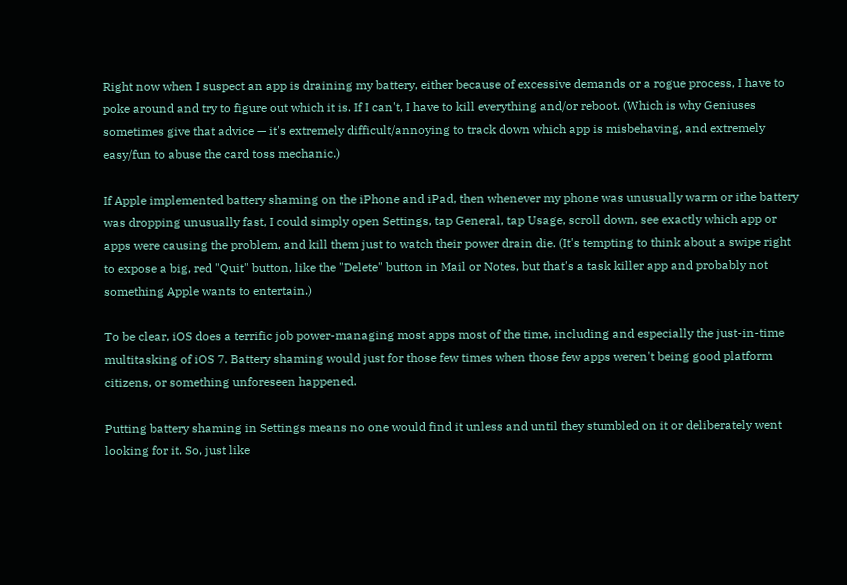Right now when I suspect an app is draining my battery, either because of excessive demands or a rogue process, I have to poke around and try to figure out which it is. If I can't, I have to kill everything and/or reboot. (Which is why Geniuses sometimes give that advice — it's extremely difficult/annoying to track down which app is misbehaving, and extremely easy/fun to abuse the card toss mechanic.)

If Apple implemented battery shaming on the iPhone and iPad, then whenever my phone was unusually warm or ithe battery was dropping unusually fast, I could simply open Settings, tap General, tap Usage, scroll down, see exactly which app or apps were causing the problem, and kill them just to watch their power drain die. (It's tempting to think about a swipe right to expose a big, red "Quit" button, like the "Delete" button in Mail or Notes, but that's a task killer app and probably not something Apple wants to entertain.)

To be clear, iOS does a terrific job power-managing most apps most of the time, including and especially the just-in-time multitasking of iOS 7. Battery shaming would just for those few times when those few apps weren't being good platform citizens, or something unforeseen happened.

Putting battery shaming in Settings means no one would find it unless and until they stumbled on it or deliberately went looking for it. So, just like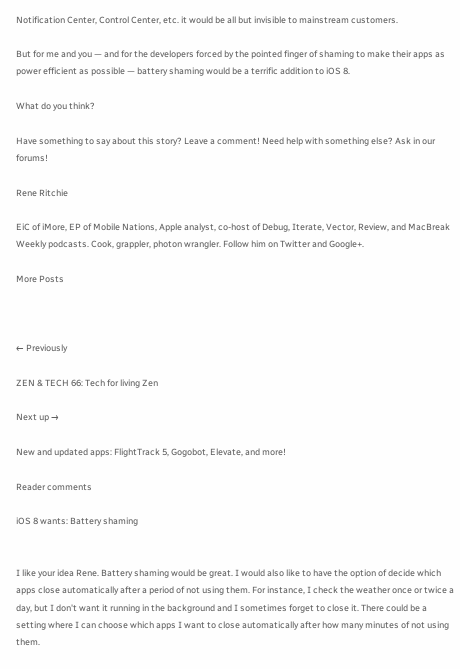Notification Center, Control Center, etc. it would be all but invisible to mainstream customers.

But for me and you — and for the developers forced by the pointed finger of shaming to make their apps as power efficient as possible — battery shaming would be a terrific addition to iOS 8.

What do you think?

Have something to say about this story? Leave a comment! Need help with something else? Ask in our forums!

Rene Ritchie

EiC of iMore, EP of Mobile Nations, Apple analyst, co-host of Debug, Iterate, Vector, Review, and MacBreak Weekly podcasts. Cook, grappler, photon wrangler. Follow him on Twitter and Google+.

More Posts



← Previously

ZEN & TECH 66: Tech for living Zen

Next up →

New and updated apps: FlightTrack 5, Gogobot, Elevate, and more!

Reader comments

iOS 8 wants: Battery shaming


I like your idea Rene. Battery shaming would be great. I would also like to have the option of decide which apps close automatically after a period of not using them. For instance, I check the weather once or twice a day, but I don't want it running in the background and I sometimes forget to close it. There could be a setting where I can choose which apps I want to close automatically after how many minutes of not using them.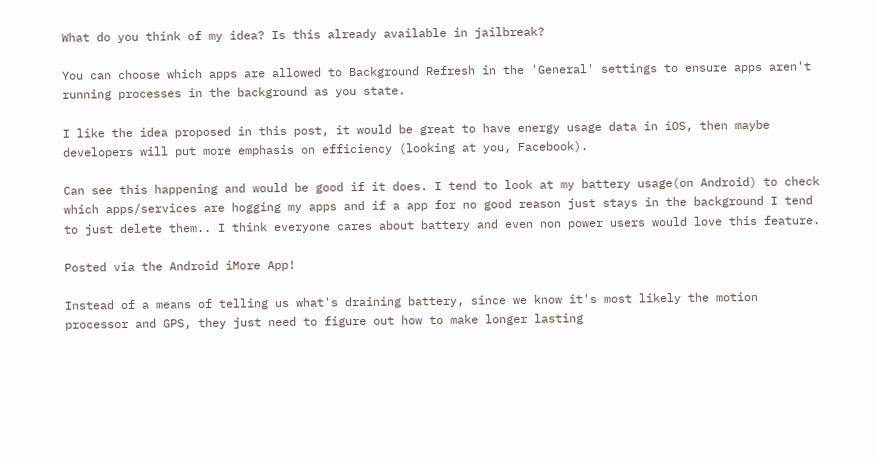What do you think of my idea? Is this already available in jailbreak?

You can choose which apps are allowed to Background Refresh in the 'General' settings to ensure apps aren't running processes in the background as you state.

I like the idea proposed in this post, it would be great to have energy usage data in iOS, then maybe developers will put more emphasis on efficiency (looking at you, Facebook).

Can see this happening and would be good if it does. I tend to look at my battery usage(on Android) to check which apps/services are hogging my apps and if a app for no good reason just stays in the background I tend to just delete them.. I think everyone cares about battery and even non power users would love this feature.

Posted via the Android iMore App!

Instead of a means of telling us what's draining battery, since we know it's most likely the motion processor and GPS, they just need to figure out how to make longer lasting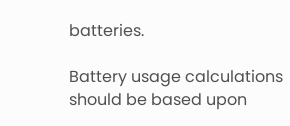batteries.

Battery usage calculations should be based upon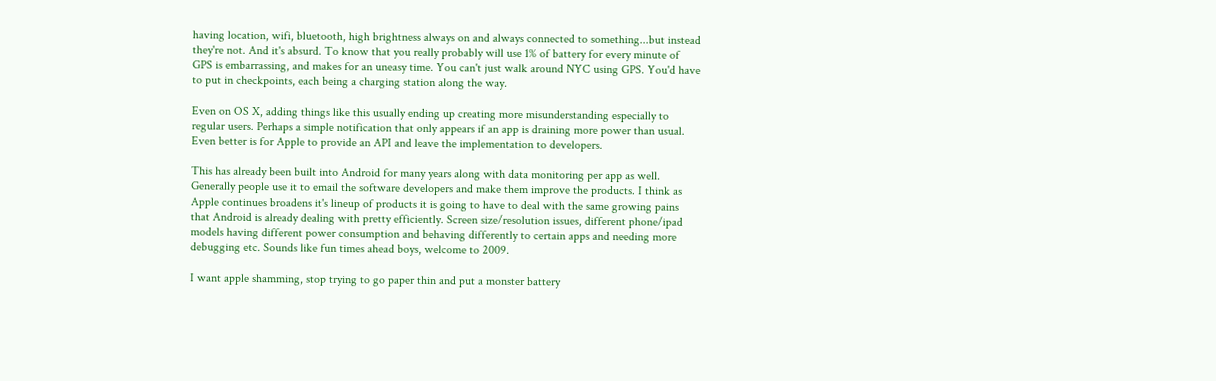having location, wifi, bluetooth, high brightness always on and always connected to something...but instead they're not. And it's absurd. To know that you really probably will use 1% of battery for every minute of GPS is embarrassing, and makes for an uneasy time. You can't just walk around NYC using GPS. You'd have to put in checkpoints, each being a charging station along the way.

Even on OS X, adding things like this usually ending up creating more misunderstanding especially to regular users. Perhaps a simple notification that only appears if an app is draining more power than usual. Even better is for Apple to provide an API and leave the implementation to developers.

This has already been built into Android for many years along with data monitoring per app as well. Generally people use it to email the software developers and make them improve the products. I think as Apple continues broadens it's lineup of products it is going to have to deal with the same growing pains that Android is already dealing with pretty efficiently. Screen size/resolution issues, different phone/ipad models having different power consumption and behaving differently to certain apps and needing more debugging etc. Sounds like fun times ahead boys, welcome to 2009.

I want apple shamming, stop trying to go paper thin and put a monster battery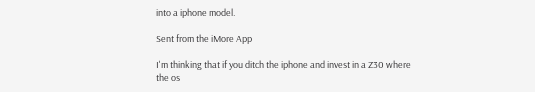into a iphone model.

Sent from the iMore App

I'm thinking that if you ditch the iphone and invest in a Z30 where the os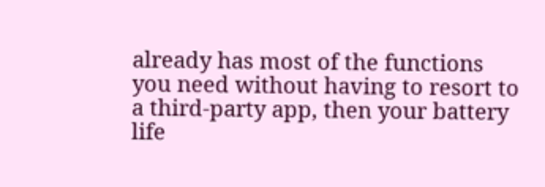already has most of the functions you need without having to resort to a third-party app, then your battery life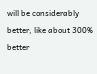will be considerably better, like about 300% better